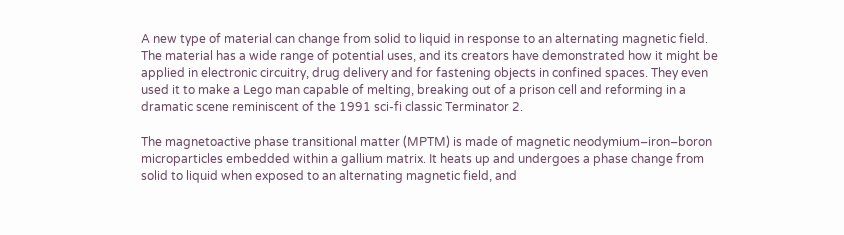A new type of material can change from solid to liquid in response to an alternating magnetic field. The material has a wide range of potential uses, and its creators have demonstrated how it might be applied in electronic circuitry, drug delivery and for fastening objects in confined spaces. They even used it to make a Lego man capable of melting, breaking out of a prison cell and reforming in a dramatic scene reminiscent of the 1991 sci-fi classic Terminator 2.

The magnetoactive phase transitional matter (MPTM) is made of magnetic neodymium–iron–boron microparticles embedded within a gallium matrix. It heats up and undergoes a phase change from solid to liquid when exposed to an alternating magnetic field, and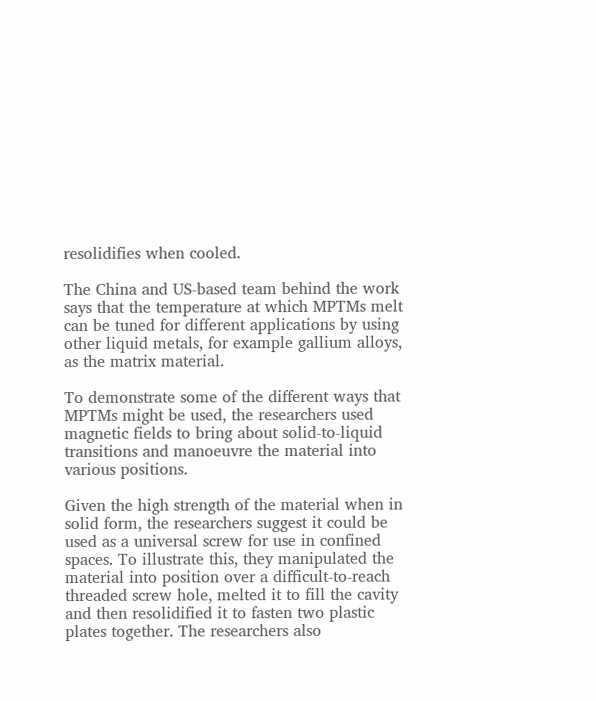resolidifies when cooled.

The China and US-based team behind the work says that the temperature at which MPTMs melt can be tuned for different applications by using other liquid metals, for example gallium alloys, as the matrix material.

To demonstrate some of the different ways that MPTMs might be used, the researchers used magnetic fields to bring about solid-to-liquid transitions and manoeuvre the material into various positions.

Given the high strength of the material when in solid form, the researchers suggest it could be used as a universal screw for use in confined spaces. To illustrate this, they manipulated the material into position over a difficult-to-reach threaded screw hole, melted it to fill the cavity and then resolidified it to fasten two plastic plates together. The researchers also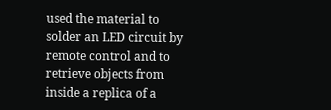used the material to solder an LED circuit by remote control and to retrieve objects from inside a replica of a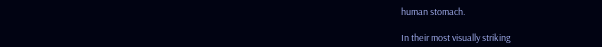human stomach.

In their most visually striking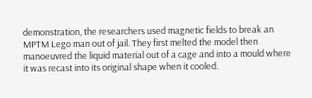demonstration, the researchers used magnetic fields to break an MPTM Lego man out of jail. They first melted the model then manoeuvred the liquid material out of a cage and into a mould where it was recast into its original shape when it cooled.